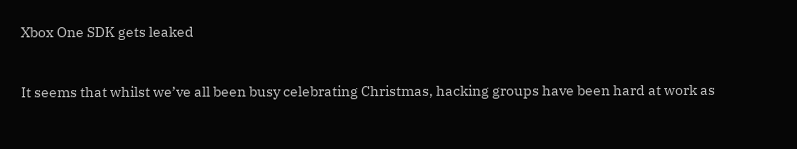Xbox One SDK gets leaked


It seems that whilst we’ve all been busy celebrating Christmas, hacking groups have been hard at work as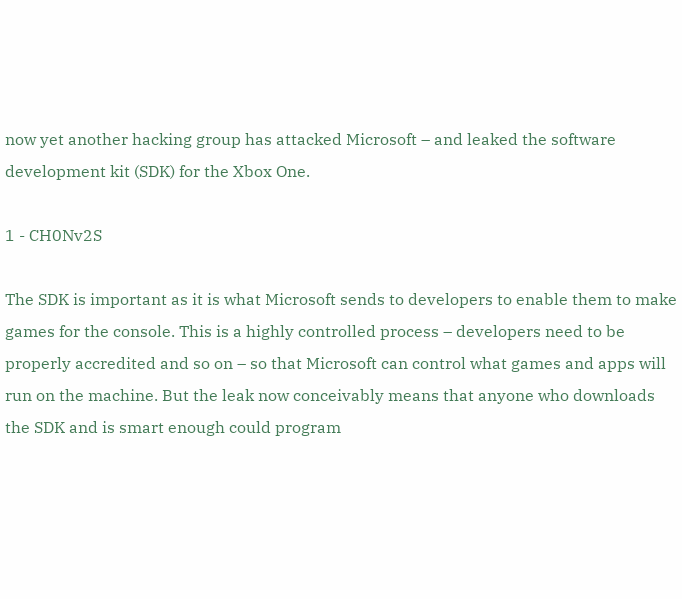now yet another hacking group has attacked Microsoft – and leaked the software development kit (SDK) for the Xbox One.

1 - CH0Nv2S

The SDK is important as it is what Microsoft sends to developers to enable them to make games for the console. This is a highly controlled process – developers need to be properly accredited and so on – so that Microsoft can control what games and apps will run on the machine. But the leak now conceivably means that anyone who downloads the SDK and is smart enough could program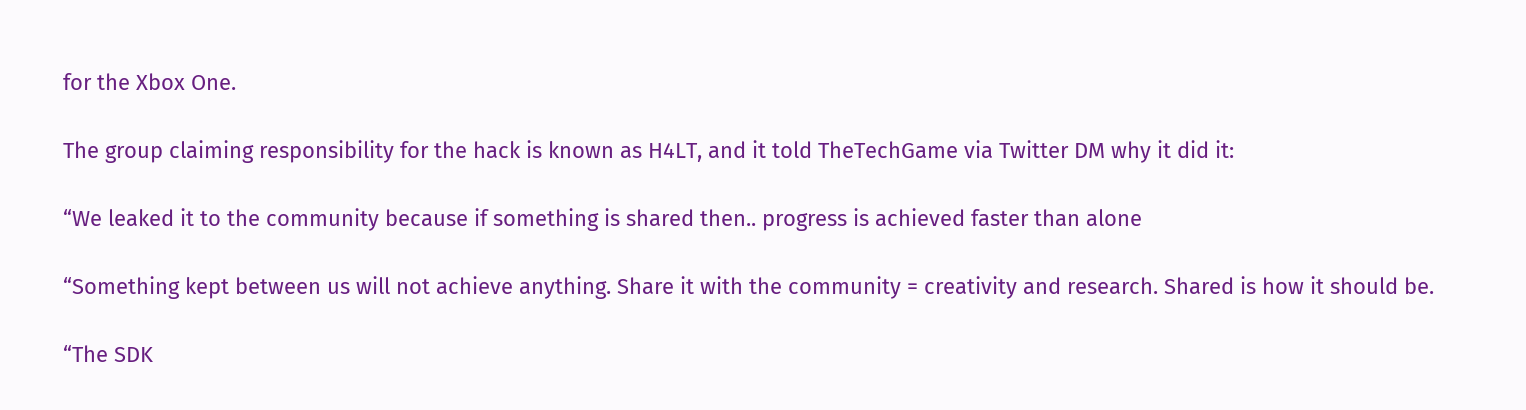for the Xbox One.

The group claiming responsibility for the hack is known as H4LT, and it told TheTechGame via Twitter DM why it did it:

“We leaked it to the community because if something is shared then.. progress is achieved faster than alone

“Something kept between us will not achieve anything. Share it with the community = creativity and research. Shared is how it should be.

“The SDK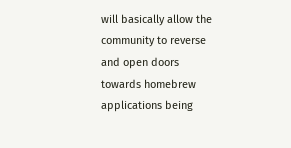will basically allow the community to reverse and open doors towards homebrew applications being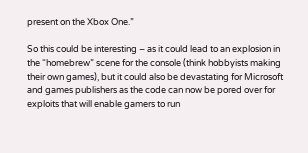present on the Xbox One.”

So this could be interesting – as it could lead to an explosion in the “homebrew” scene for the console (think hobbyists making their own games), but it could also be devastating for Microsoft and games publishers as the code can now be pored over for exploits that will enable gamers to run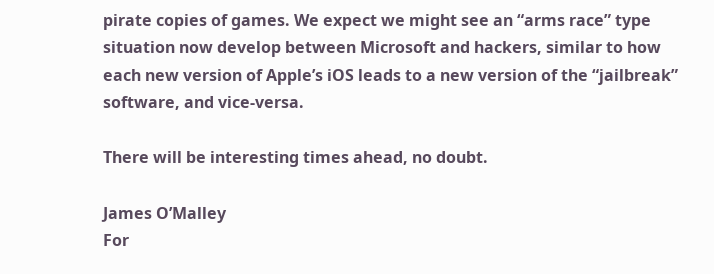pirate copies of games. We expect we might see an “arms race” type situation now develop between Microsoft and hackers, similar to how each new version of Apple’s iOS leads to a new version of the “jailbreak” software, and vice-versa.

There will be interesting times ahead, no doubt.

James O’Malley
For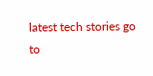latest tech stories go to